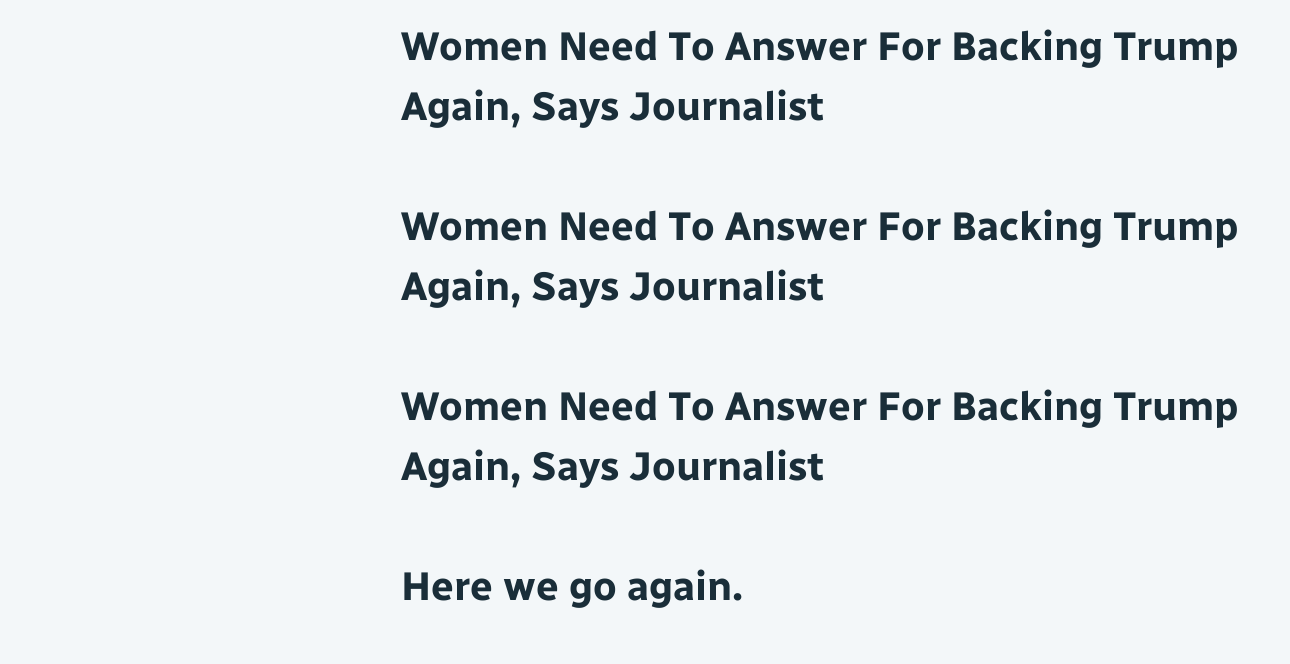Women Need To Answer For Backing Trump Again, Says Journalist

Women Need To Answer For Backing Trump Again, Says Journalist

Women Need To Answer For Backing Trump Again, Says Journalist

Here we go again.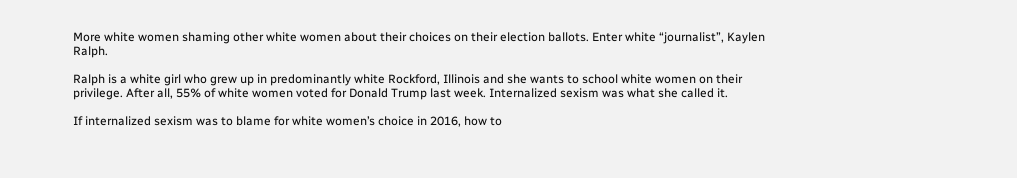More white women shaming other white women about their choices on their election ballots. Enter white “journalist”, Kaylen Ralph.

Ralph is a white girl who grew up in predominantly white Rockford, Illinois and she wants to school white women on their privilege. After all, 55% of white women voted for Donald Trump last week. Internalized sexism was what she called it.

If internalized sexism was to blame for white women’s choice in 2016, how to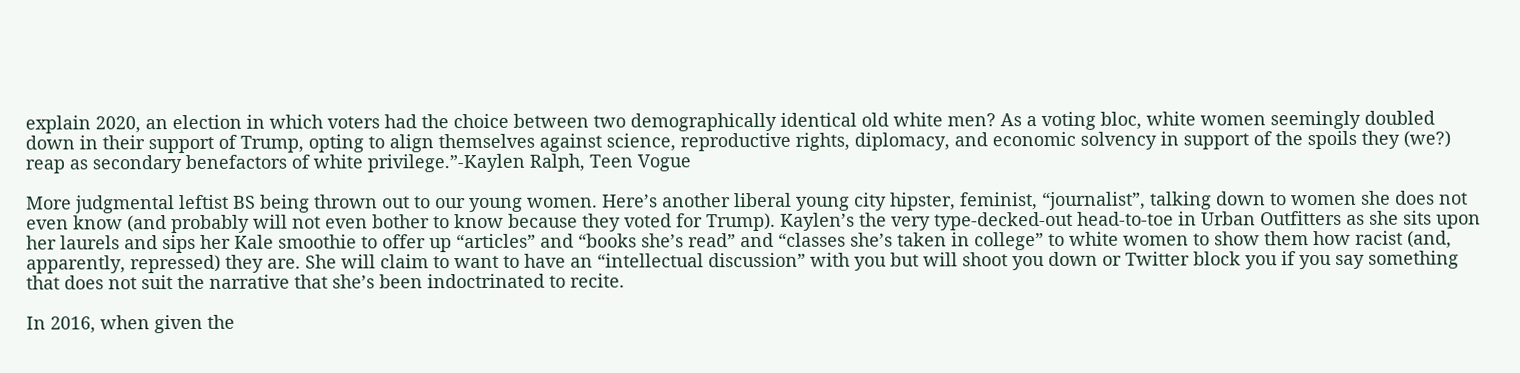explain 2020, an election in which voters had the choice between two demographically identical old white men? As a voting bloc, white women seemingly doubled down in their support of Trump, opting to align themselves against science, reproductive rights, diplomacy, and economic solvency in support of the spoils they (we?) reap as secondary benefactors of white privilege.”-Kaylen Ralph, Teen Vogue

More judgmental leftist BS being thrown out to our young women. Here’s another liberal young city hipster, feminist, “journalist”, talking down to women she does not even know (and probably will not even bother to know because they voted for Trump). Kaylen’s the very type-decked-out head-to-toe in Urban Outfitters as she sits upon her laurels and sips her Kale smoothie to offer up “articles” and “books she’s read” and “classes she’s taken in college” to white women to show them how racist (and, apparently, repressed) they are. She will claim to want to have an “intellectual discussion” with you but will shoot you down or Twitter block you if you say something that does not suit the narrative that she’s been indoctrinated to recite.

In 2016, when given the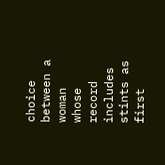choice between a woman whose record includes stints as first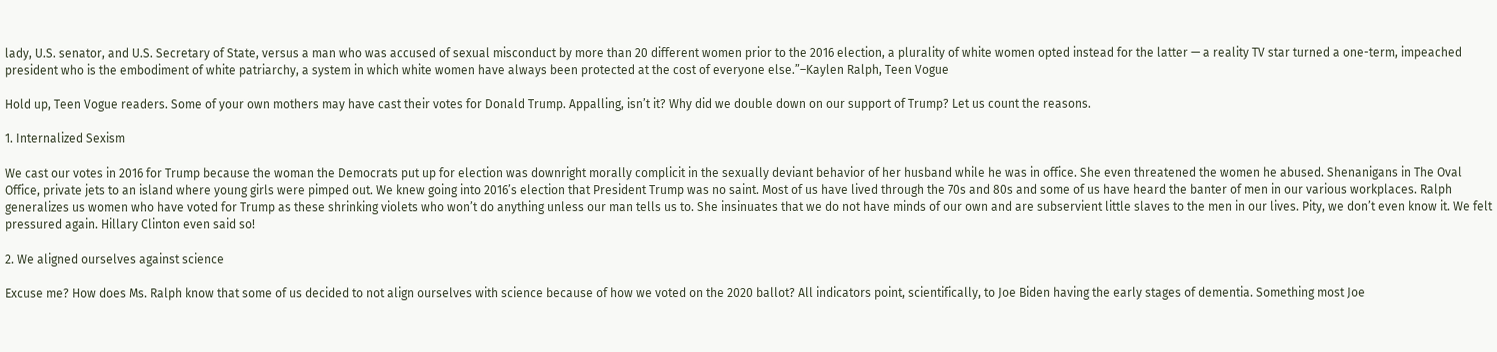lady, U.S. senator, and U.S. Secretary of State, versus a man who was accused of sexual misconduct by more than 20 different women prior to the 2016 election, a plurality of white women opted instead for the latter — a reality TV star turned a one-term, impeached president who is the embodiment of white patriarchy, a system in which white women have always been protected at the cost of everyone else.”–Kaylen Ralph, Teen Vogue

Hold up, Teen Vogue readers. Some of your own mothers may have cast their votes for Donald Trump. Appalling, isn’t it? Why did we double down on our support of Trump? Let us count the reasons.

1. Internalized Sexism

We cast our votes in 2016 for Trump because the woman the Democrats put up for election was downright morally complicit in the sexually deviant behavior of her husband while he was in office. She even threatened the women he abused. Shenanigans in The Oval Office, private jets to an island where young girls were pimped out. We knew going into 2016’s election that President Trump was no saint. Most of us have lived through the 70s and 80s and some of us have heard the banter of men in our various workplaces. Ralph generalizes us women who have voted for Trump as these shrinking violets who won’t do anything unless our man tells us to. She insinuates that we do not have minds of our own and are subservient little slaves to the men in our lives. Pity, we don’t even know it. We felt pressured again. Hillary Clinton even said so!

2. We aligned ourselves against science

Excuse me? How does Ms. Ralph know that some of us decided to not align ourselves with science because of how we voted on the 2020 ballot? All indicators point, scientifically, to Joe Biden having the early stages of dementia. Something most Joe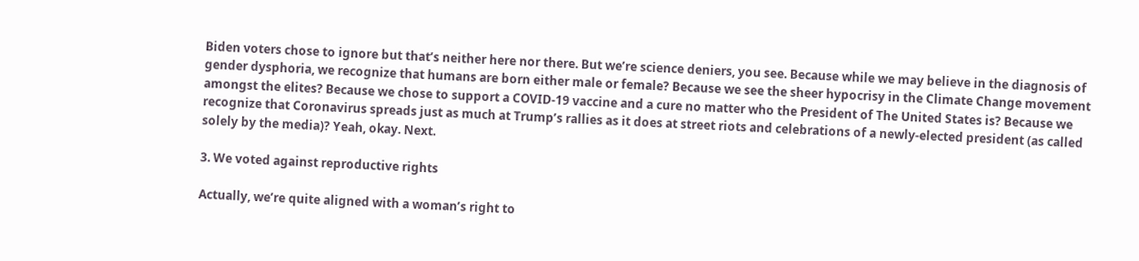Biden voters chose to ignore but that’s neither here nor there. But we’re science deniers, you see. Because while we may believe in the diagnosis of gender dysphoria, we recognize that humans are born either male or female? Because we see the sheer hypocrisy in the Climate Change movement amongst the elites? Because we chose to support a COVID-19 vaccine and a cure no matter who the President of The United States is? Because we recognize that Coronavirus spreads just as much at Trump’s rallies as it does at street riots and celebrations of a newly-elected president (as called solely by the media)? Yeah, okay. Next.

3. We voted against reproductive rights

Actually, we’re quite aligned with a woman’s right to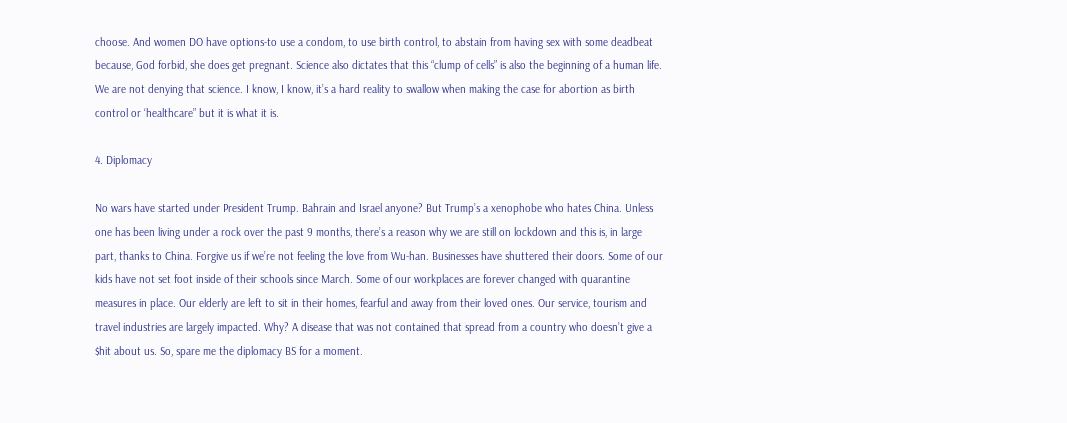choose. And women DO have options-to use a condom, to use birth control, to abstain from having sex with some deadbeat because, God forbid, she does get pregnant. Science also dictates that this “clump of cells” is also the beginning of a human life. We are not denying that science. I know, I know, it’s a hard reality to swallow when making the case for abortion as birth control or ‘healthcare” but it is what it is.

4. Diplomacy

No wars have started under President Trump. Bahrain and Israel anyone? But Trump’s a xenophobe who hates China. Unless one has been living under a rock over the past 9 months, there’s a reason why we are still on lockdown and this is, in large part, thanks to China. Forgive us if we’re not feeling the love from Wu-han. Businesses have shuttered their doors. Some of our kids have not set foot inside of their schools since March. Some of our workplaces are forever changed with quarantine measures in place. Our elderly are left to sit in their homes, fearful and away from their loved ones. Our service, tourism and travel industries are largely impacted. Why? A disease that was not contained that spread from a country who doesn’t give a $hit about us. So, spare me the diplomacy BS for a moment.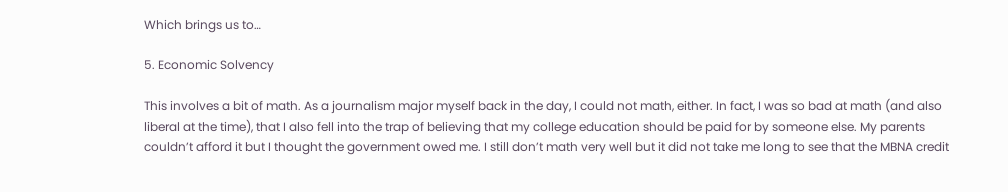Which brings us to…

5. Economic Solvency

This involves a bit of math. As a journalism major myself back in the day, I could not math, either. In fact, I was so bad at math (and also liberal at the time), that I also fell into the trap of believing that my college education should be paid for by someone else. My parents couldn’t afford it but I thought the government owed me. I still don’t math very well but it did not take me long to see that the MBNA credit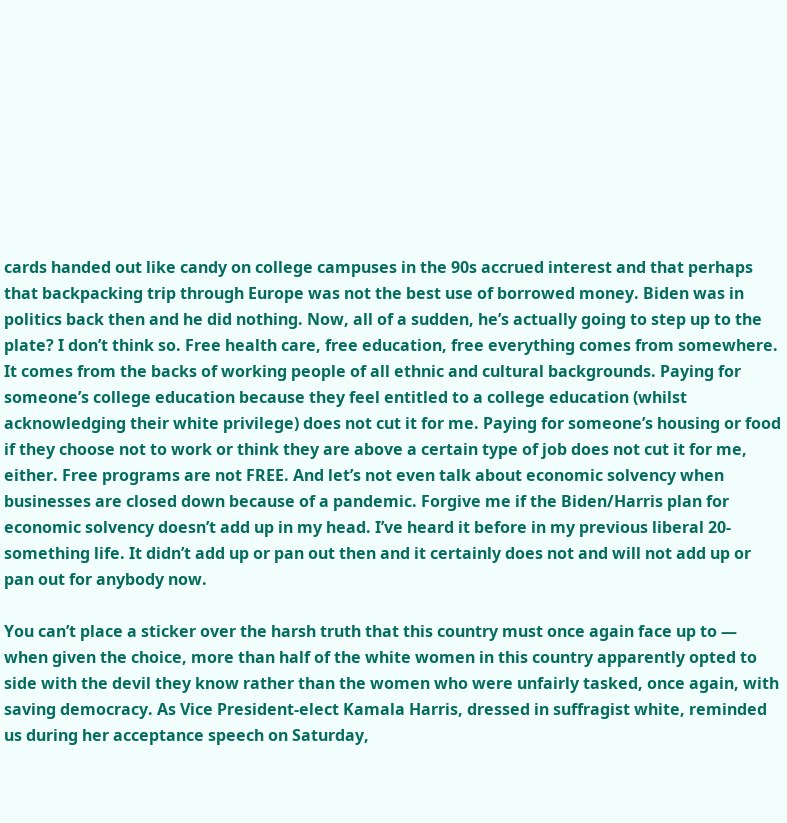cards handed out like candy on college campuses in the 90s accrued interest and that perhaps that backpacking trip through Europe was not the best use of borrowed money. Biden was in politics back then and he did nothing. Now, all of a sudden, he’s actually going to step up to the plate? I don’t think so. Free health care, free education, free everything comes from somewhere. It comes from the backs of working people of all ethnic and cultural backgrounds. Paying for someone’s college education because they feel entitled to a college education (whilst acknowledging their white privilege) does not cut it for me. Paying for someone’s housing or food if they choose not to work or think they are above a certain type of job does not cut it for me, either. Free programs are not FREE. And let’s not even talk about economic solvency when businesses are closed down because of a pandemic. Forgive me if the Biden/Harris plan for economic solvency doesn’t add up in my head. I’ve heard it before in my previous liberal 20-something life. It didn’t add up or pan out then and it certainly does not and will not add up or pan out for anybody now.

You can’t place a sticker over the harsh truth that this country must once again face up to — when given the choice, more than half of the white women in this country apparently opted to side with the devil they know rather than the women who were unfairly tasked, once again, with saving democracy. As Vice President-elect Kamala Harris, dressed in suffragist white, reminded us during her acceptance speech on Saturday,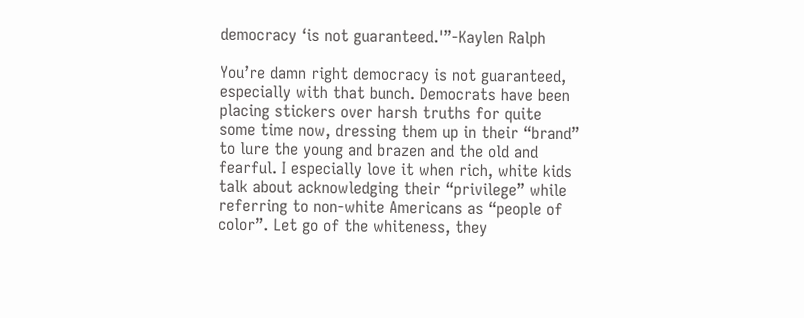democracy ‘is not guaranteed.'”-Kaylen Ralph

You’re damn right democracy is not guaranteed, especially with that bunch. Democrats have been placing stickers over harsh truths for quite some time now, dressing them up in their “brand” to lure the young and brazen and the old and fearful. I especially love it when rich, white kids talk about acknowledging their “privilege” while referring to non-white Americans as “people of color”. Let go of the whiteness, they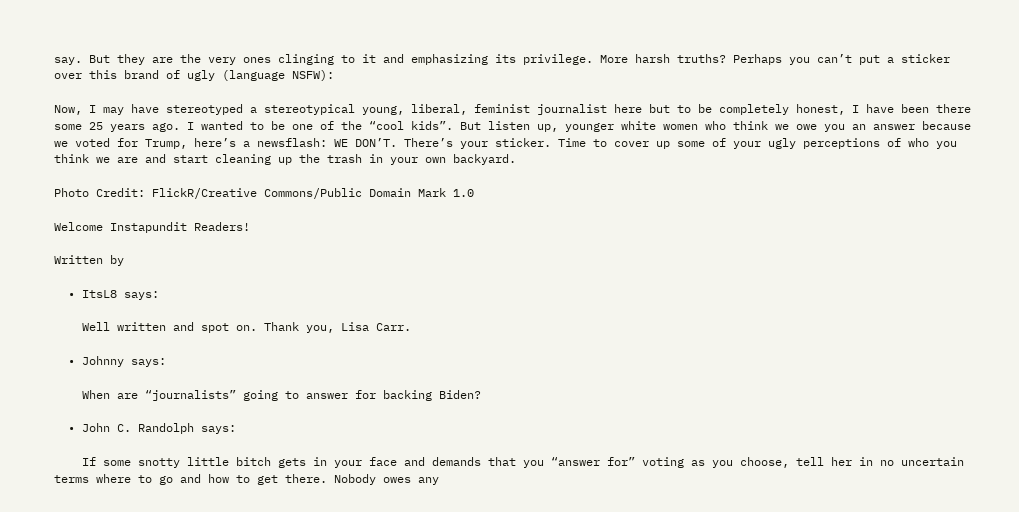say. But they are the very ones clinging to it and emphasizing its privilege. More harsh truths? Perhaps you can’t put a sticker over this brand of ugly (language NSFW):

Now, I may have stereotyped a stereotypical young, liberal, feminist journalist here but to be completely honest, I have been there some 25 years ago. I wanted to be one of the “cool kids”. But listen up, younger white women who think we owe you an answer because we voted for Trump, here’s a newsflash: WE DON’T. There’s your sticker. Time to cover up some of your ugly perceptions of who you think we are and start cleaning up the trash in your own backyard.

Photo Credit: FlickR/Creative Commons/Public Domain Mark 1.0

Welcome Instapundit Readers!

Written by

  • ItsL8 says:

    Well written and spot on. Thank you, Lisa Carr.

  • Johnny says:

    When are “journalists” going to answer for backing Biden?

  • John C. Randolph says:

    If some snotty little bitch gets in your face and demands that you “answer for” voting as you choose, tell her in no uncertain terms where to go and how to get there. Nobody owes any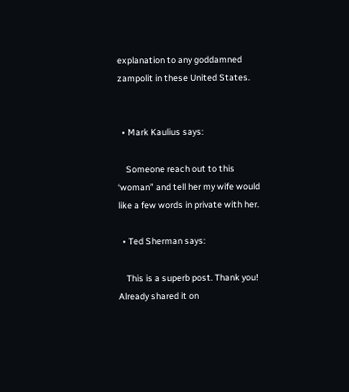explanation to any goddamned zampolit in these United States.


  • Mark Kaulius says:

    Someone reach out to this ‘woman” and tell her my wife would like a few words in private with her.

  • Ted Sherman says:

    This is a superb post. Thank you! Already shared it on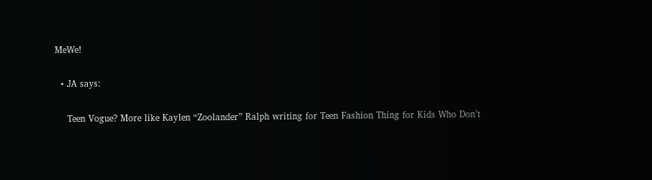MeWe!

  • JA says:

    Teen Vogue? More like Kaylen “Zoolander” Ralph writing for Teen Fashion Thing for Kids Who Don’t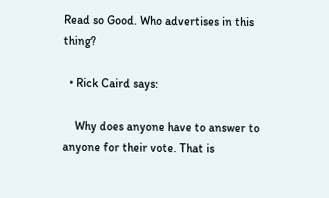Read so Good. Who advertises in this thing?

  • Rick Caird says:

    Why does anyone have to answer to anyone for their vote. That is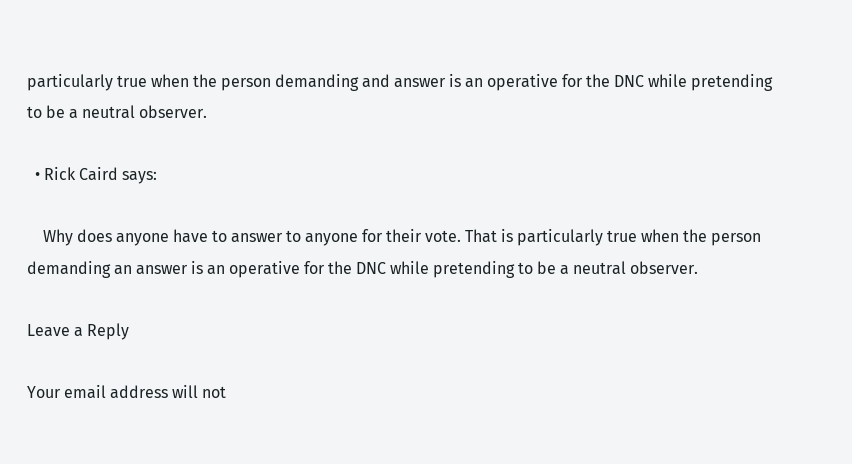particularly true when the person demanding and answer is an operative for the DNC while pretending to be a neutral observer.

  • Rick Caird says:

    Why does anyone have to answer to anyone for their vote. That is particularly true when the person demanding an answer is an operative for the DNC while pretending to be a neutral observer.

Leave a Reply

Your email address will not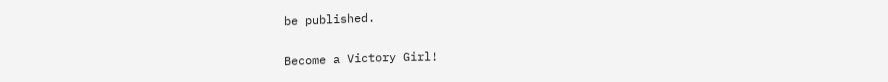be published.

Become a Victory Girl!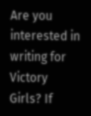Are you interested in writing for Victory Girls? If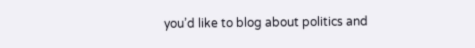you’d like to blog about politics and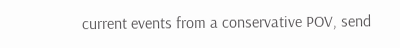current events from a conservative POV, send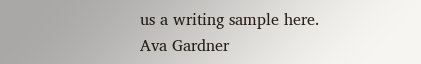us a writing sample here.
Ava Gardner